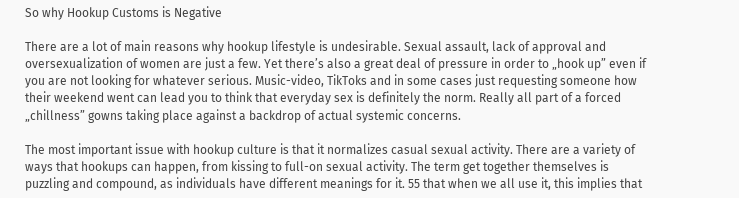So why Hookup Customs is Negative

There are a lot of main reasons why hookup lifestyle is undesirable. Sexual assault, lack of approval and oversexualization of women are just a few. Yet there’s also a great deal of pressure in order to „hook up” even if you are not looking for whatever serious. Music-video, TikToks and in some cases just requesting someone how their weekend went can lead you to think that everyday sex is definitely the norm. Really all part of a forced „chillness” gowns taking place against a backdrop of actual systemic concerns.

The most important issue with hookup culture is that it normalizes casual sexual activity. There are a variety of ways that hookups can happen, from kissing to full-on sexual activity. The term get together themselves is puzzling and compound, as individuals have different meanings for it. 55 that when we all use it, this implies that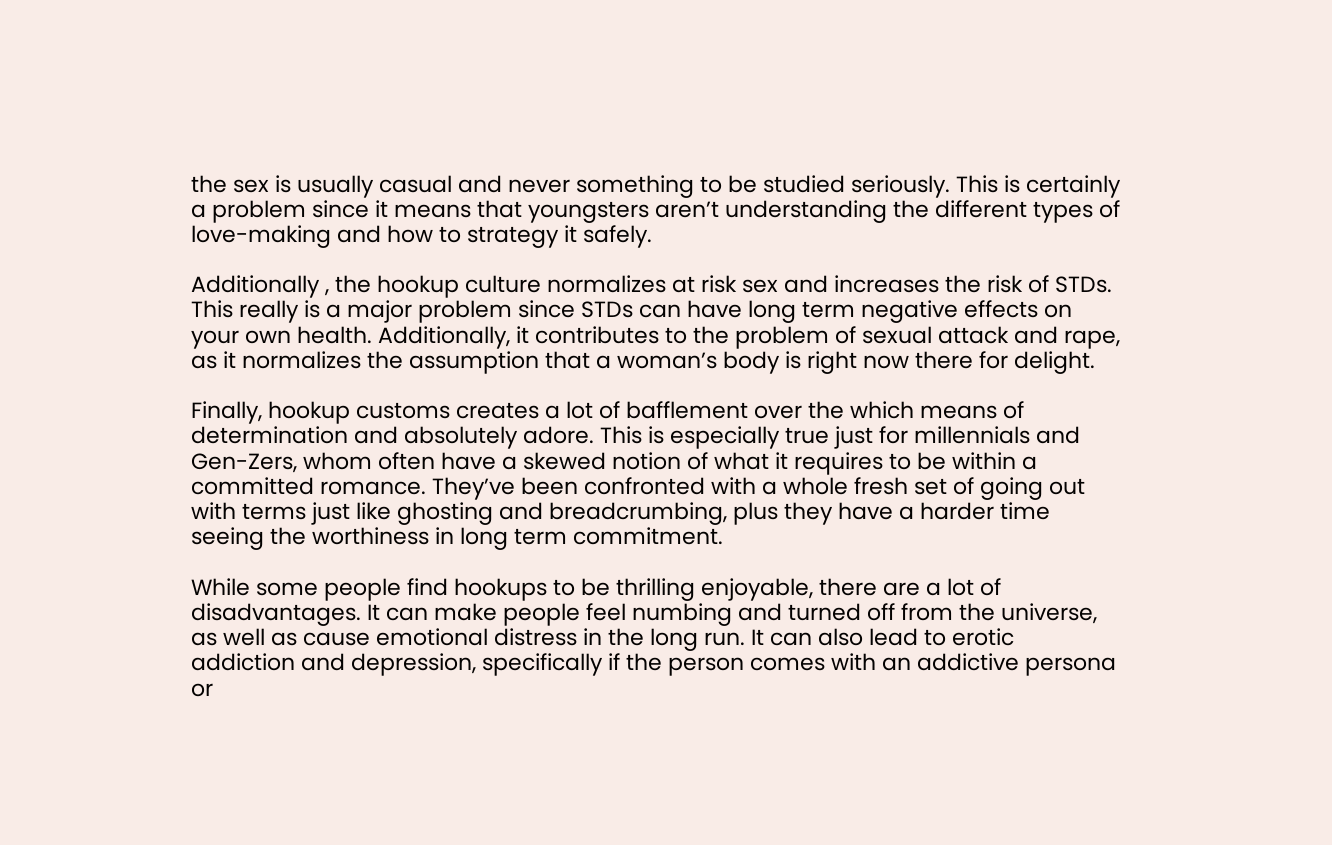the sex is usually casual and never something to be studied seriously. This is certainly a problem since it means that youngsters aren’t understanding the different types of love-making and how to strategy it safely.

Additionally , the hookup culture normalizes at risk sex and increases the risk of STDs. This really is a major problem since STDs can have long term negative effects on your own health. Additionally, it contributes to the problem of sexual attack and rape, as it normalizes the assumption that a woman’s body is right now there for delight.

Finally, hookup customs creates a lot of bafflement over the which means of determination and absolutely adore. This is especially true just for millennials and Gen-Zers, whom often have a skewed notion of what it requires to be within a committed romance. They’ve been confronted with a whole fresh set of going out with terms just like ghosting and breadcrumbing, plus they have a harder time seeing the worthiness in long term commitment.

While some people find hookups to be thrilling enjoyable, there are a lot of disadvantages. It can make people feel numbing and turned off from the universe, as well as cause emotional distress in the long run. It can also lead to erotic addiction and depression, specifically if the person comes with an addictive persona or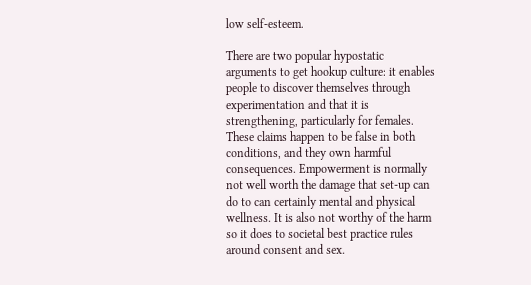low self-esteem.

There are two popular hypostatic arguments to get hookup culture: it enables people to discover themselves through experimentation and that it is strengthening, particularly for females. These claims happen to be false in both conditions, and they own harmful consequences. Empowerment is normally not well worth the damage that set-up can do to can certainly mental and physical wellness. It is also not worthy of the harm so it does to societal best practice rules around consent and sex.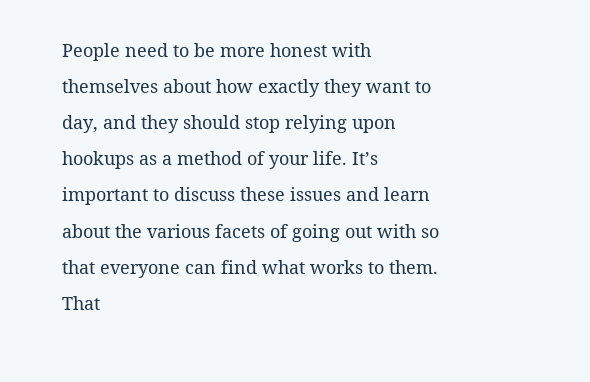People need to be more honest with themselves about how exactly they want to day, and they should stop relying upon hookups as a method of your life. It’s important to discuss these issues and learn about the various facets of going out with so that everyone can find what works to them. That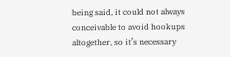being said, it could not always conceivable to avoid hookups altogether, so it’s necessary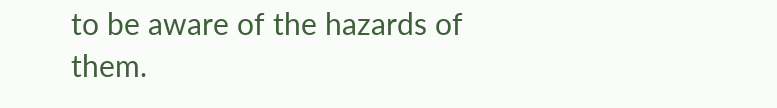to be aware of the hazards of them.